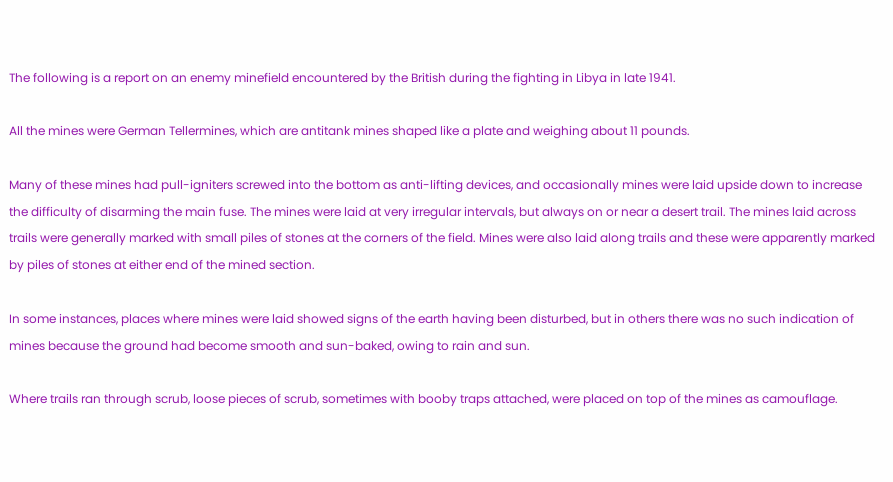The following is a report on an enemy minefield encountered by the British during the fighting in Libya in late 1941.

All the mines were German Tellermines, which are antitank mines shaped like a plate and weighing about 11 pounds.

Many of these mines had pull-igniters screwed into the bottom as anti-lifting devices, and occasionally mines were laid upside down to increase the difficulty of disarming the main fuse. The mines were laid at very irregular intervals, but always on or near a desert trail. The mines laid across trails were generally marked with small piles of stones at the corners of the field. Mines were also laid along trails and these were apparently marked by piles of stones at either end of the mined section.

In some instances, places where mines were laid showed signs of the earth having been disturbed, but in others there was no such indication of mines because the ground had become smooth and sun-baked, owing to rain and sun.

Where trails ran through scrub, loose pieces of scrub, sometimes with booby traps attached, were placed on top of the mines as camouflage.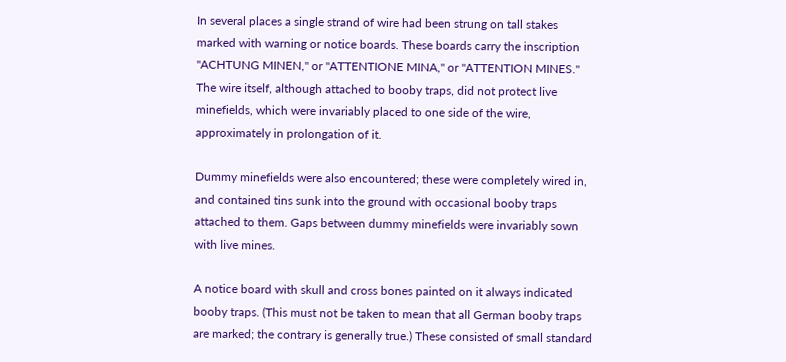In several places a single strand of wire had been strung on tall stakes marked with warning or notice boards. These boards carry the inscription "ACHTUNG MINEN," or "ATTENTIONE MINA," or "ATTENTION MINES." The wire itself, although attached to booby traps, did not protect live minefields, which were invariably placed to one side of the wire, approximately in prolongation of it.

Dummy minefields were also encountered; these were completely wired in, and contained tins sunk into the ground with occasional booby traps attached to them. Gaps between dummy minefields were invariably sown with live mines.

A notice board with skull and cross bones painted on it always indicated booby traps. (This must not be taken to mean that all German booby traps are marked; the contrary is generally true.) These consisted of small standard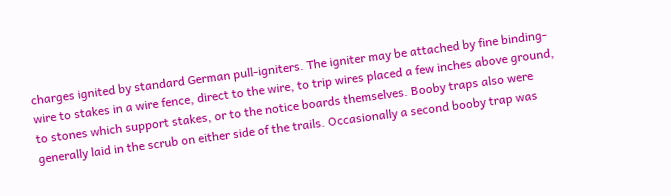charges ignited by standard German pull-igniters. The igniter may be attached by fine binding-wire to stakes in a wire fence, direct to the wire, to trip wires placed a few inches above ground, to stones which support stakes, or to the notice boards themselves. Booby traps also were generally laid in the scrub on either side of the trails. Occasionally a second booby trap was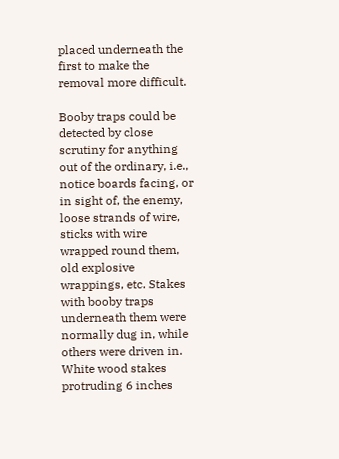placed underneath the first to make the removal more difficult.

Booby traps could be detected by close scrutiny for anything out of the ordinary, i.e., notice boards facing, or in sight of, the enemy, loose strands of wire, sticks with wire wrapped round them, old explosive wrappings, etc. Stakes with booby traps underneath them were normally dug in, while others were driven in. White wood stakes protruding 6 inches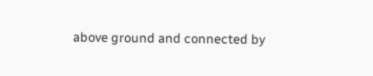above ground and connected by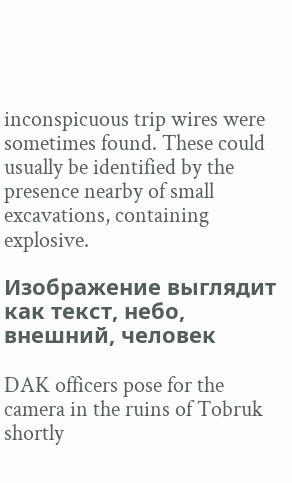inconspicuous trip wires were sometimes found. These could usually be identified by the presence nearby of small excavations, containing explosive.

Изображение выглядит как текст, небо, внешний, человек

DAK officers pose for the camera in the ruins of Tobruk shortly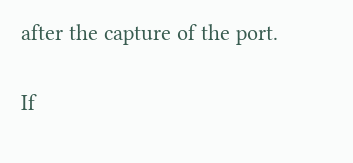after the capture of the port.

If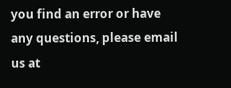you find an error or have any questions, please email us at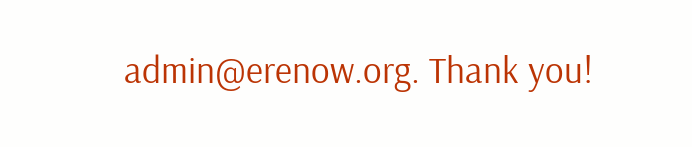admin@erenow.org. Thank you!